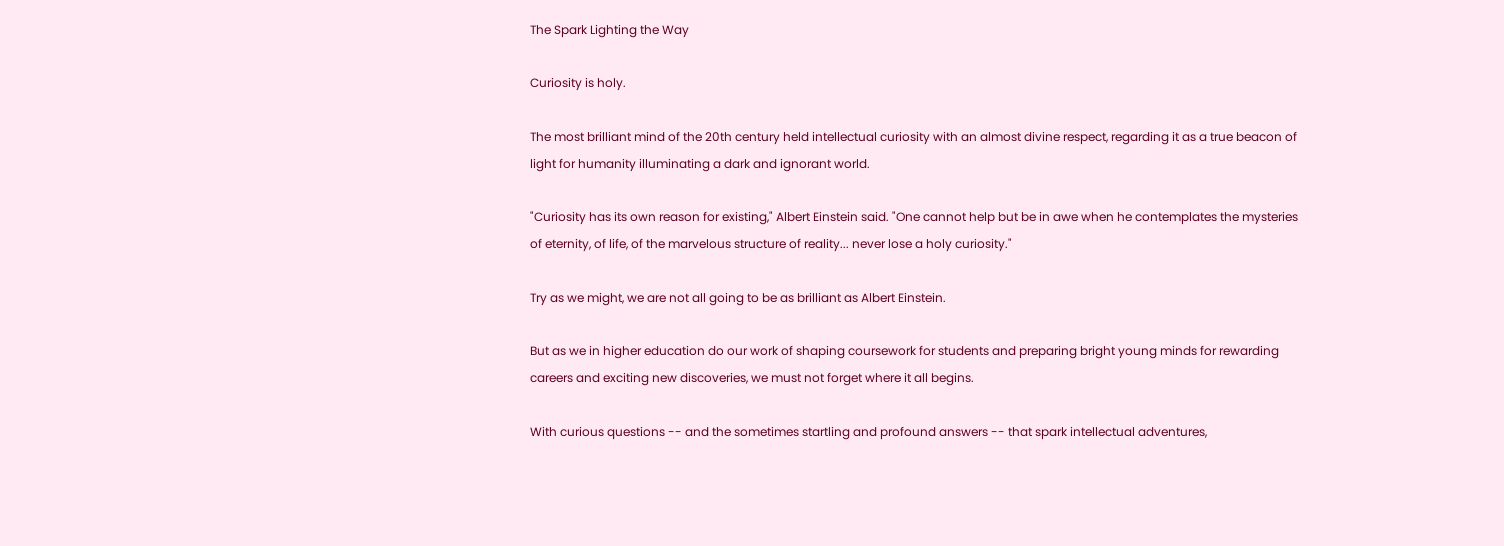The Spark Lighting the Way

Curiosity is holy.

The most brilliant mind of the 20th century held intellectual curiosity with an almost divine respect, regarding it as a true beacon of light for humanity illuminating a dark and ignorant world.

"Curiosity has its own reason for existing," Albert Einstein said. "One cannot help but be in awe when he contemplates the mysteries of eternity, of life, of the marvelous structure of reality... never lose a holy curiosity."

Try as we might, we are not all going to be as brilliant as Albert Einstein.

But as we in higher education do our work of shaping coursework for students and preparing bright young minds for rewarding careers and exciting new discoveries, we must not forget where it all begins.

With curious questions -- and the sometimes startling and profound answers -- that spark intellectual adventures,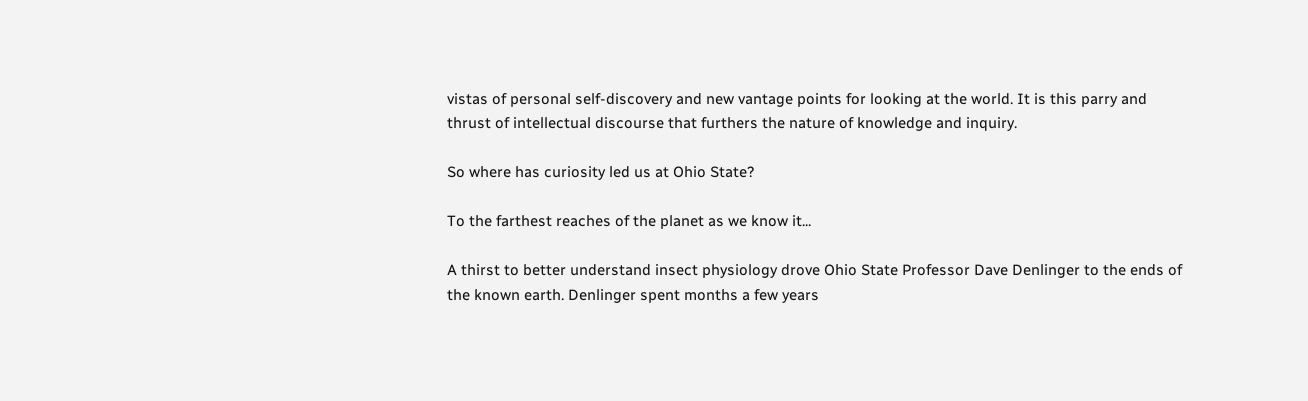vistas of personal self-discovery and new vantage points for looking at the world. It is this parry and thrust of intellectual discourse that furthers the nature of knowledge and inquiry.

So where has curiosity led us at Ohio State?

To the farthest reaches of the planet as we know it...

A thirst to better understand insect physiology drove Ohio State Professor Dave Denlinger to the ends of the known earth. Denlinger spent months a few years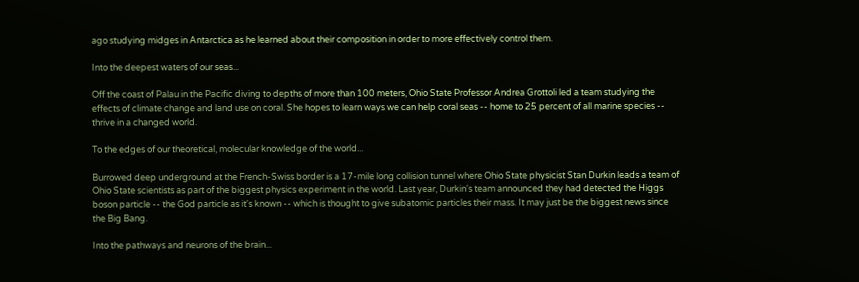ago studying midges in Antarctica as he learned about their composition in order to more effectively control them.

Into the deepest waters of our seas...

Off the coast of Palau in the Pacific diving to depths of more than 100 meters, Ohio State Professor Andrea Grottoli led a team studying the effects of climate change and land use on coral. She hopes to learn ways we can help coral seas -- home to 25 percent of all marine species -- thrive in a changed world.

To the edges of our theoretical, molecular knowledge of the world...

Burrowed deep underground at the French-Swiss border is a 17-mile long collision tunnel where Ohio State physicist Stan Durkin leads a team of Ohio State scientists as part of the biggest physics experiment in the world. Last year, Durkin's team announced they had detected the Higgs boson particle -- the God particle as it's known -- which is thought to give subatomic particles their mass. It may just be the biggest news since the Big Bang.

Into the pathways and neurons of the brain...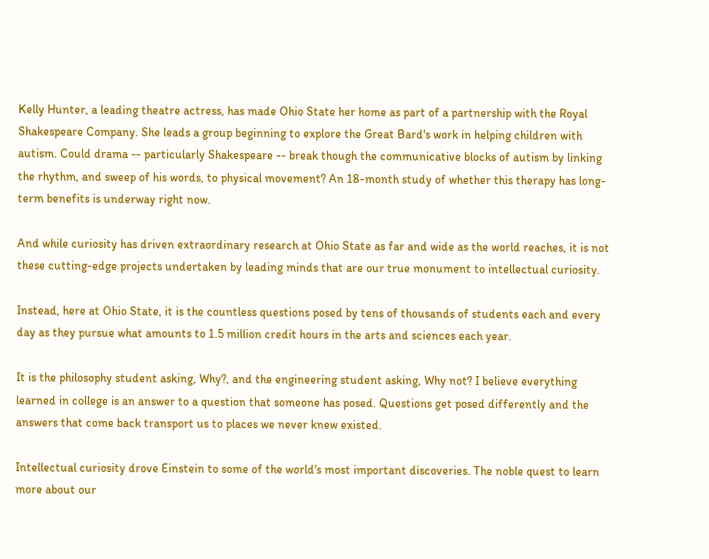Kelly Hunter, a leading theatre actress, has made Ohio State her home as part of a partnership with the Royal Shakespeare Company. She leads a group beginning to explore the Great Bard's work in helping children with autism. Could drama -- particularly Shakespeare -- break though the communicative blocks of autism by linking the rhythm, and sweep of his words, to physical movement? An 18-month study of whether this therapy has long-term benefits is underway right now.

And while curiosity has driven extraordinary research at Ohio State as far and wide as the world reaches, it is not these cutting-edge projects undertaken by leading minds that are our true monument to intellectual curiosity.

Instead, here at Ohio State, it is the countless questions posed by tens of thousands of students each and every day as they pursue what amounts to 1.5 million credit hours in the arts and sciences each year.

It is the philosophy student asking, Why?, and the engineering student asking, Why not? I believe everything learned in college is an answer to a question that someone has posed. Questions get posed differently and the answers that come back transport us to places we never knew existed.

Intellectual curiosity drove Einstein to some of the world's most important discoveries. The noble quest to learn more about our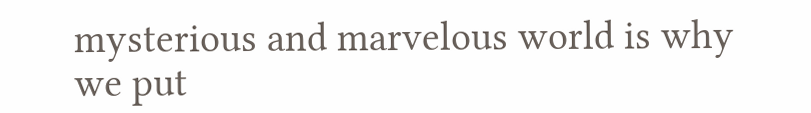mysterious and marvelous world is why we put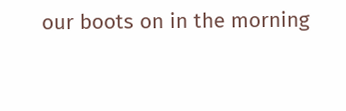our boots on in the morning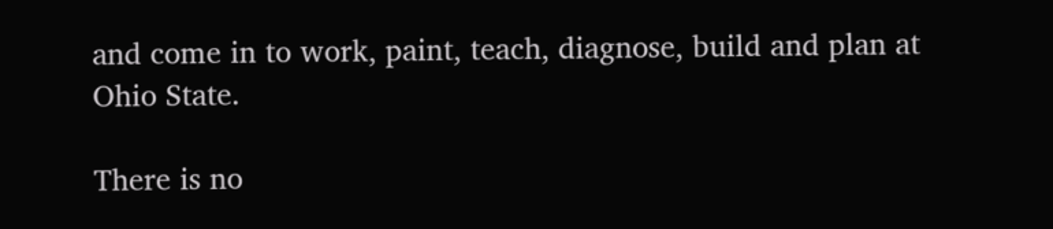and come in to work, paint, teach, diagnose, build and plan at Ohio State.

There is no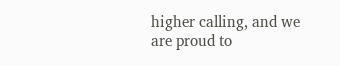higher calling, and we are proud to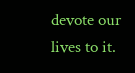devote our lives to it.